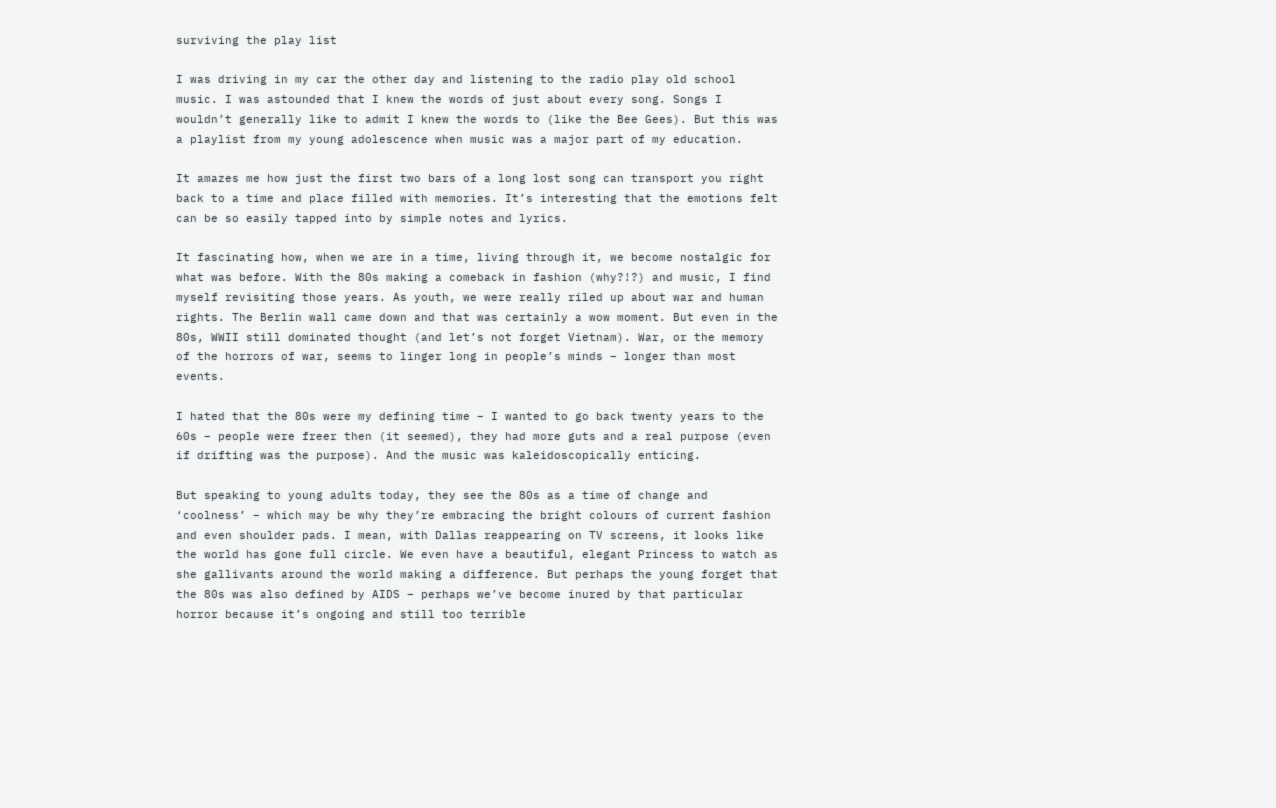surviving the play list

I was driving in my car the other day and listening to the radio play old school music. I was astounded that I knew the words of just about every song. Songs I wouldn’t generally like to admit I knew the words to (like the Bee Gees). But this was a playlist from my young adolescence when music was a major part of my education.

It amazes me how just the first two bars of a long lost song can transport you right back to a time and place filled with memories. It’s interesting that the emotions felt can be so easily tapped into by simple notes and lyrics.

It fascinating how, when we are in a time, living through it, we become nostalgic for what was before. With the 80s making a comeback in fashion (why?!?) and music, I find myself revisiting those years. As youth, we were really riled up about war and human rights. The Berlin wall came down and that was certainly a wow moment. But even in the 80s, WWII still dominated thought (and let’s not forget Vietnam). War, or the memory of the horrors of war, seems to linger long in people’s minds – longer than most events.

I hated that the 80s were my defining time – I wanted to go back twenty years to the 60s – people were freer then (it seemed), they had more guts and a real purpose (even if drifting was the purpose). And the music was kaleidoscopically enticing.

But speaking to young adults today, they see the 80s as a time of change and ‘coolness’ – which may be why they’re embracing the bright colours of current fashion and even shoulder pads. I mean, with Dallas reappearing on TV screens, it looks like the world has gone full circle. We even have a beautiful, elegant Princess to watch as she gallivants around the world making a difference. But perhaps the young forget that the 80s was also defined by AIDS – perhaps we’ve become inured by that particular horror because it’s ongoing and still too terrible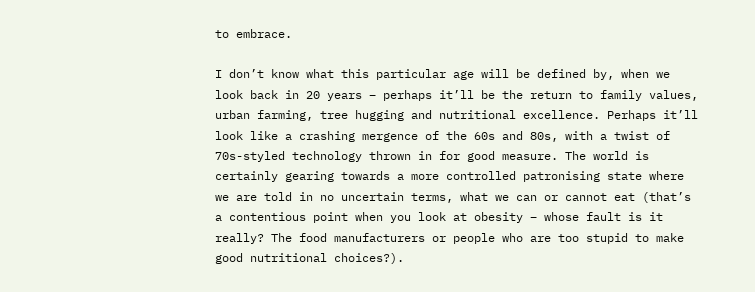to embrace.

I don’t know what this particular age will be defined by, when we look back in 20 years – perhaps it’ll be the return to family values, urban farming, tree hugging and nutritional excellence. Perhaps it’ll look like a crashing mergence of the 60s and 80s, with a twist of 70s-styled technology thrown in for good measure. The world is certainly gearing towards a more controlled patronising state where we are told in no uncertain terms, what we can or cannot eat (that’s a contentious point when you look at obesity – whose fault is it really? The food manufacturers or people who are too stupid to make good nutritional choices?).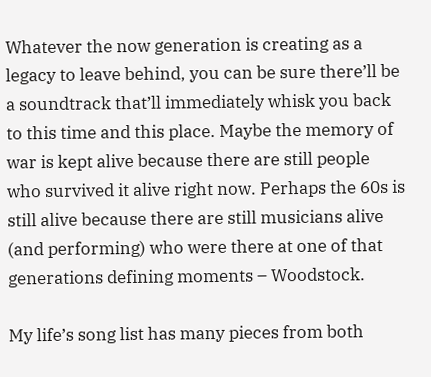Whatever the now generation is creating as a legacy to leave behind, you can be sure there’ll be a soundtrack that’ll immediately whisk you back to this time and this place. Maybe the memory of war is kept alive because there are still people who survived it alive right now. Perhaps the 60s is still alive because there are still musicians alive (and performing) who were there at one of that generations defining moments – Woodstock.

My life’s song list has many pieces from both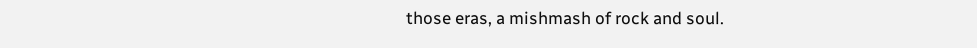those eras, a mishmash of rock and soul.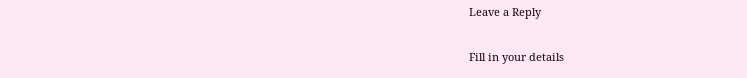Leave a Reply

Fill in your details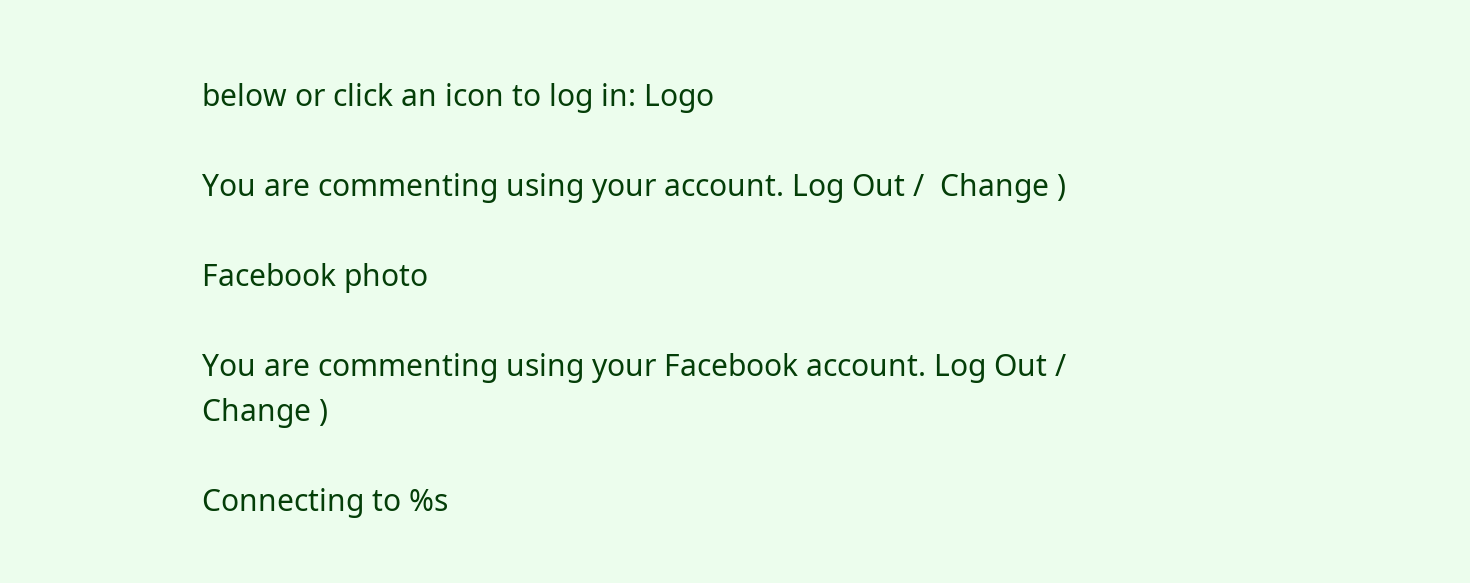below or click an icon to log in: Logo

You are commenting using your account. Log Out /  Change )

Facebook photo

You are commenting using your Facebook account. Log Out /  Change )

Connecting to %s